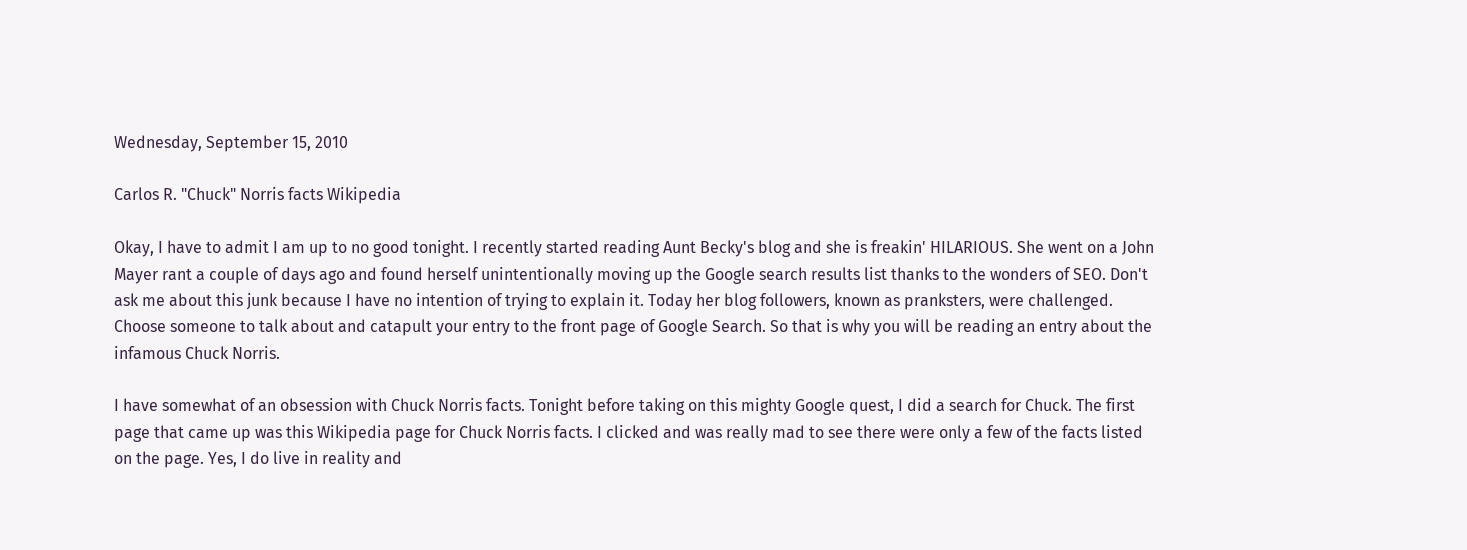Wednesday, September 15, 2010

Carlos R. "Chuck" Norris facts Wikipedia

Okay, I have to admit I am up to no good tonight. I recently started reading Aunt Becky's blog and she is freakin' HILARIOUS. She went on a John Mayer rant a couple of days ago and found herself unintentionally moving up the Google search results list thanks to the wonders of SEO. Don't ask me about this junk because I have no intention of trying to explain it. Today her blog followers, known as pranksters, were challenged. Choose someone to talk about and catapult your entry to the front page of Google Search. So that is why you will be reading an entry about the infamous Chuck Norris.

I have somewhat of an obsession with Chuck Norris facts. Tonight before taking on this mighty Google quest, I did a search for Chuck. The first page that came up was this Wikipedia page for Chuck Norris facts. I clicked and was really mad to see there were only a few of the facts listed on the page. Yes, I do live in reality and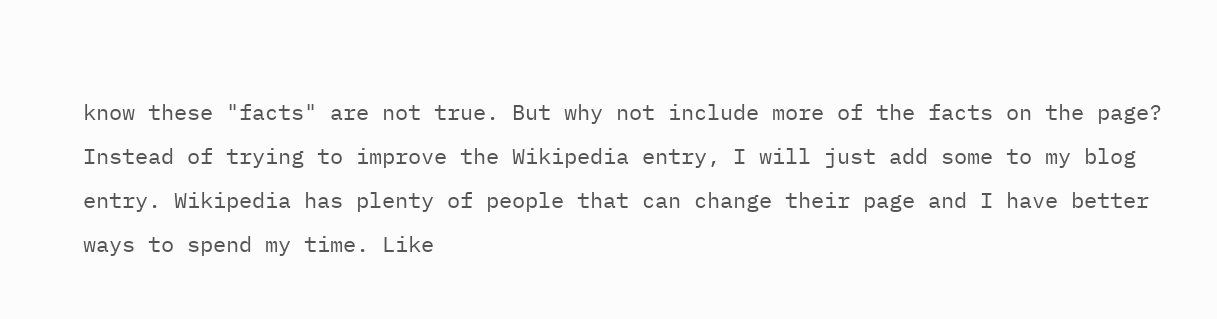know these "facts" are not true. But why not include more of the facts on the page? Instead of trying to improve the Wikipedia entry, I will just add some to my blog entry. Wikipedia has plenty of people that can change their page and I have better ways to spend my time. Like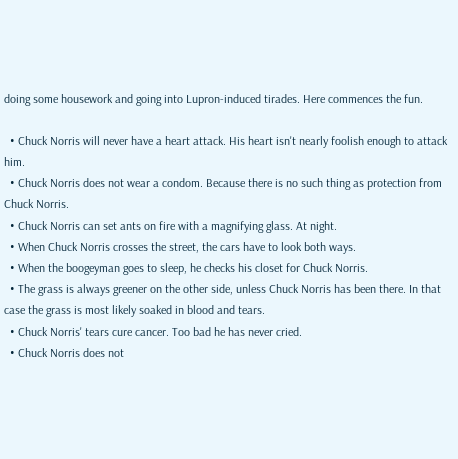doing some housework and going into Lupron-induced tirades. Here commences the fun.

  • Chuck Norris will never have a heart attack. His heart isn't nearly foolish enough to attack him.
  • Chuck Norris does not wear a condom. Because there is no such thing as protection from Chuck Norris.
  • Chuck Norris can set ants on fire with a magnifying glass. At night.
  • When Chuck Norris crosses the street, the cars have to look both ways.
  • When the boogeyman goes to sleep, he checks his closet for Chuck Norris.
  • The grass is always greener on the other side, unless Chuck Norris has been there. In that case the grass is most likely soaked in blood and tears.
  • Chuck Norris' tears cure cancer. Too bad he has never cried.
  • Chuck Norris does not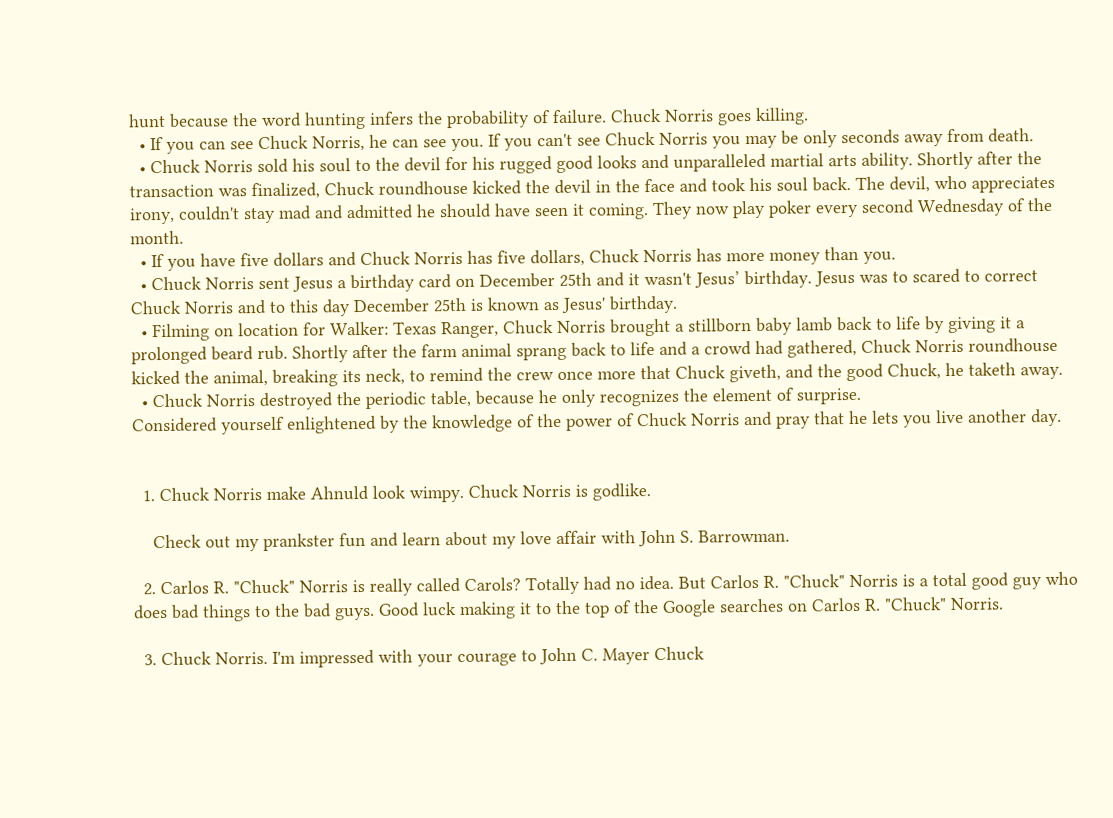hunt because the word hunting infers the probability of failure. Chuck Norris goes killing.
  • If you can see Chuck Norris, he can see you. If you can't see Chuck Norris you may be only seconds away from death.
  • Chuck Norris sold his soul to the devil for his rugged good looks and unparalleled martial arts ability. Shortly after the transaction was finalized, Chuck roundhouse kicked the devil in the face and took his soul back. The devil, who appreciates irony, couldn't stay mad and admitted he should have seen it coming. They now play poker every second Wednesday of the month.
  • If you have five dollars and Chuck Norris has five dollars, Chuck Norris has more money than you.
  • Chuck Norris sent Jesus a birthday card on December 25th and it wasn't Jesus’ birthday. Jesus was to scared to correct Chuck Norris and to this day December 25th is known as Jesus' birthday.
  • Filming on location for Walker: Texas Ranger, Chuck Norris brought a stillborn baby lamb back to life by giving it a prolonged beard rub. Shortly after the farm animal sprang back to life and a crowd had gathered, Chuck Norris roundhouse kicked the animal, breaking its neck, to remind the crew once more that Chuck giveth, and the good Chuck, he taketh away.
  • Chuck Norris destroyed the periodic table, because he only recognizes the element of surprise.
Considered yourself enlightened by the knowledge of the power of Chuck Norris and pray that he lets you live another day.


  1. Chuck Norris make Ahnuld look wimpy. Chuck Norris is godlike.

    Check out my prankster fun and learn about my love affair with John S. Barrowman.

  2. Carlos R. "Chuck" Norris is really called Carols? Totally had no idea. But Carlos R. "Chuck" Norris is a total good guy who does bad things to the bad guys. Good luck making it to the top of the Google searches on Carlos R. "Chuck" Norris.

  3. Chuck Norris. I'm impressed with your courage to John C. Mayer Chuck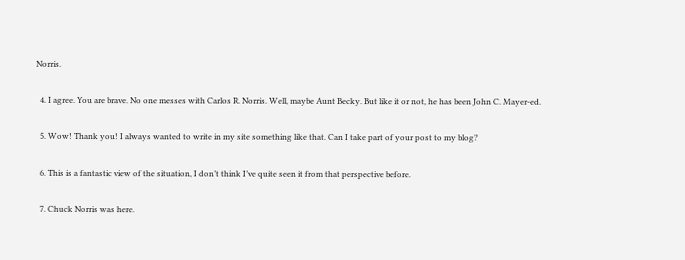Norris.

  4. I agree. You are brave. No one messes with Carlos R. Norris. Well, maybe Aunt Becky. But like it or not, he has been John C. Mayer-ed.

  5. Wow! Thank you! I always wanted to write in my site something like that. Can I take part of your post to my blog?

  6. This is a fantastic view of the situation, I don’t think I’ve quite seen it from that perspective before.

  7. Chuck Norris was here.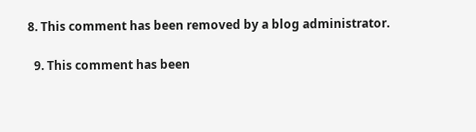8. This comment has been removed by a blog administrator.

  9. This comment has been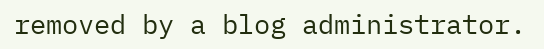removed by a blog administrator.